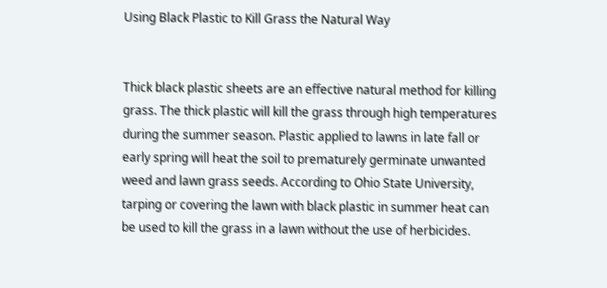Using Black Plastic to Kill Grass the Natural Way


Thick black plastic sheets are an effective natural method for killing grass. The thick plastic will kill the grass through high temperatures during the summer season. Plastic applied to lawns in late fall or early spring will heat the soil to prematurely germinate unwanted weed and lawn grass seeds. According to Ohio State University, tarping or covering the lawn with black plastic in summer heat can be used to kill the grass in a lawn without the use of herbicides.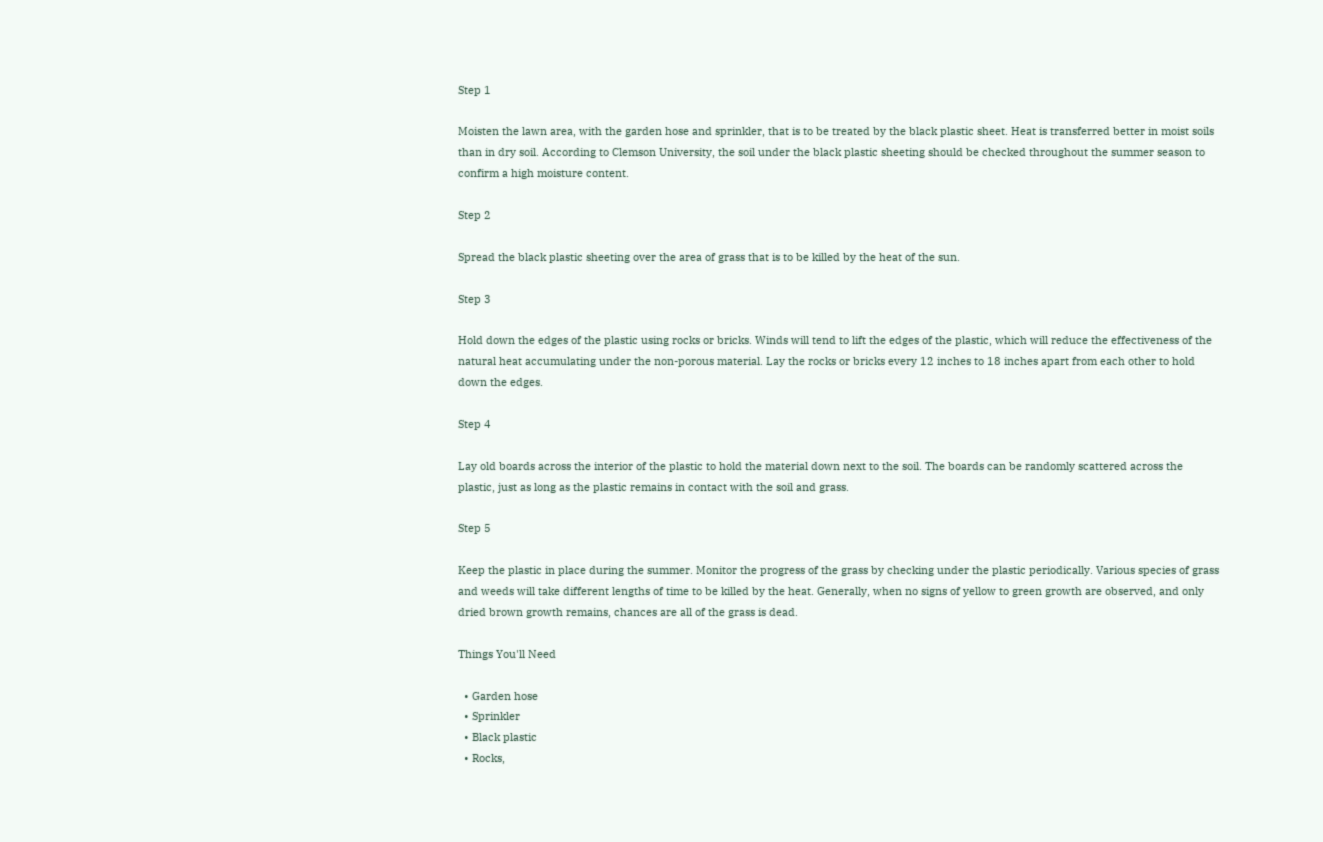Step 1

Moisten the lawn area, with the garden hose and sprinkler, that is to be treated by the black plastic sheet. Heat is transferred better in moist soils than in dry soil. According to Clemson University, the soil under the black plastic sheeting should be checked throughout the summer season to confirm a high moisture content.

Step 2

Spread the black plastic sheeting over the area of grass that is to be killed by the heat of the sun.

Step 3

Hold down the edges of the plastic using rocks or bricks. Winds will tend to lift the edges of the plastic, which will reduce the effectiveness of the natural heat accumulating under the non-porous material. Lay the rocks or bricks every 12 inches to 18 inches apart from each other to hold down the edges.

Step 4

Lay old boards across the interior of the plastic to hold the material down next to the soil. The boards can be randomly scattered across the plastic, just as long as the plastic remains in contact with the soil and grass.

Step 5

Keep the plastic in place during the summer. Monitor the progress of the grass by checking under the plastic periodically. Various species of grass and weeds will take different lengths of time to be killed by the heat. Generally, when no signs of yellow to green growth are observed, and only dried brown growth remains, chances are all of the grass is dead.

Things You'll Need

  • Garden hose
  • Sprinkler
  • Black plastic
  • Rocks,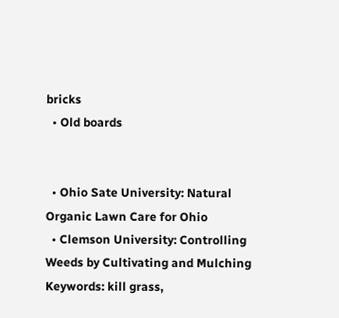bricks
  • Old boards


  • Ohio Sate University: Natural Organic Lawn Care for Ohio
  • Clemson University: Controlling Weeds by Cultivating and Mulching
Keywords: kill grass,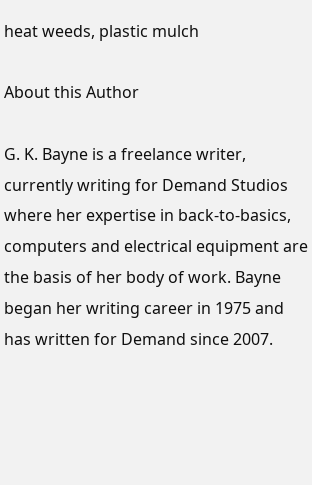heat weeds, plastic mulch

About this Author

G. K. Bayne is a freelance writer, currently writing for Demand Studios where her expertise in back-to-basics, computers and electrical equipment are the basis of her body of work. Bayne began her writing career in 1975 and has written for Demand since 2007.